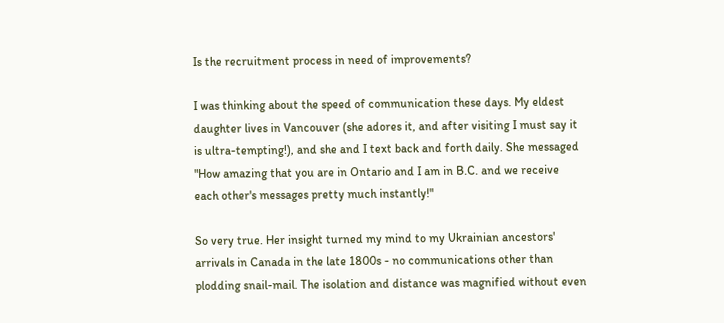Is the recruitment process in need of improvements?

I was thinking about the speed of communication these days. My eldest daughter lives in Vancouver (she adores it, and after visiting I must say it is ultra-tempting!), and she and I text back and forth daily. She messaged "How amazing that you are in Ontario and I am in B.C. and we receive each other's messages pretty much instantly!"

So very true. Her insight turned my mind to my Ukrainian ancestors' arrivals in Canada in the late 1800s - no communications other than plodding snail-mail. The isolation and distance was magnified without even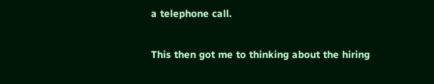a telephone call.

This then got me to thinking about the hiring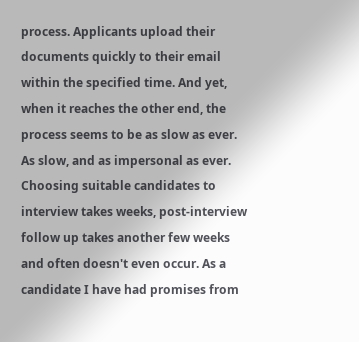process. Applicants upload their documents quickly to their email within the specified time. And yet, when it reaches the other end, the process seems to be as slow as ever. As slow, and as impersonal as ever. Choosing suitable candidates to interview takes weeks, post-interview follow up takes another few weeks and often doesn't even occur. As a candidate I have had promises from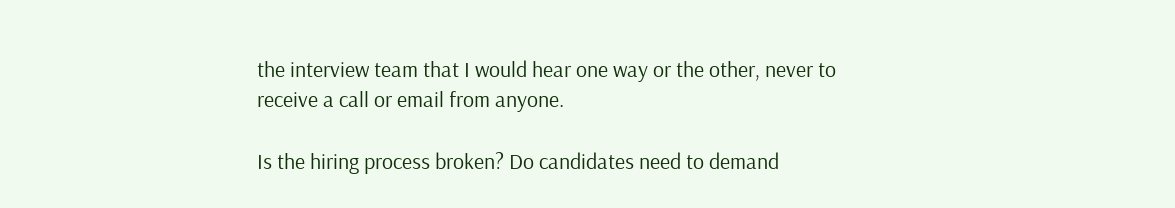the interview team that I would hear one way or the other, never to receive a call or email from anyone.

Is the hiring process broken? Do candidates need to demand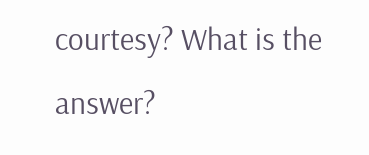courtesy? What is the answer?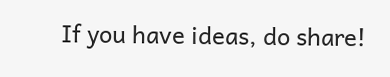If you have ideas, do share!